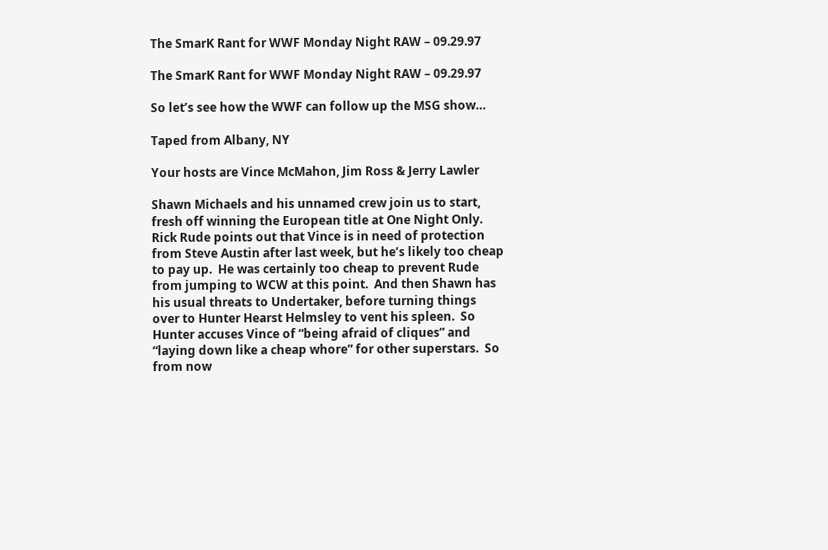The SmarK Rant for WWF Monday Night RAW – 09.29.97

The SmarK Rant for WWF Monday Night RAW – 09.29.97

So let’s see how the WWF can follow up the MSG show…

Taped from Albany, NY

Your hosts are Vince McMahon, Jim Ross & Jerry Lawler

Shawn Michaels and his unnamed crew join us to start, fresh off winning the European title at One Night Only.  Rick Rude points out that Vince is in need of protection from Steve Austin after last week, but he’s likely too cheap to pay up.  He was certainly too cheap to prevent Rude from jumping to WCW at this point.  And then Shawn has his usual threats to Undertaker, before turning things over to Hunter Hearst Helmsley to vent his spleen.  So Hunter accuses Vince of “being afraid of cliques” and “laying down like a cheap whore” for other superstars.  So from now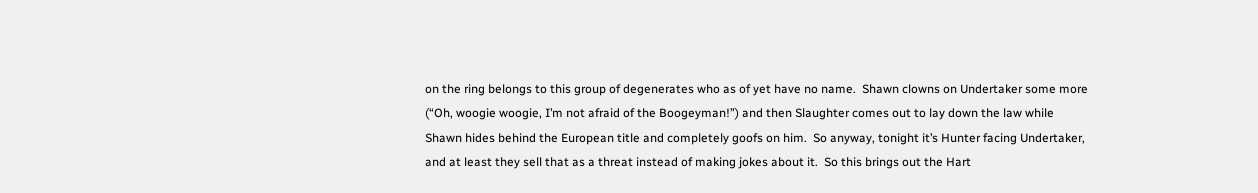on the ring belongs to this group of degenerates who as of yet have no name.  Shawn clowns on Undertaker some more (“Oh, woogie woogie, I’m not afraid of the Boogeyman!”) and then Slaughter comes out to lay down the law while Shawn hides behind the European title and completely goofs on him.  So anyway, tonight it’s Hunter facing Undertaker, and at least they sell that as a threat instead of making jokes about it.  So this brings out the Hart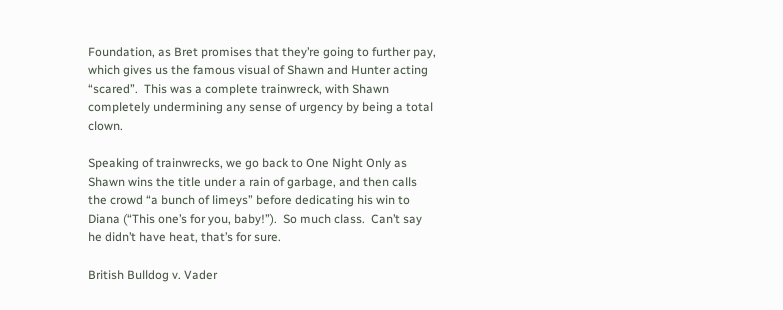Foundation, as Bret promises that they’re going to further pay, which gives us the famous visual of Shawn and Hunter acting “scared”.  This was a complete trainwreck, with Shawn completely undermining any sense of urgency by being a total clown.

Speaking of trainwrecks, we go back to One Night Only as Shawn wins the title under a rain of garbage, and then calls the crowd “a bunch of limeys” before dedicating his win to Diana (“This one’s for you, baby!”).  So much class.  Can’t say he didn’t have heat, that’s for sure.

British Bulldog v. Vader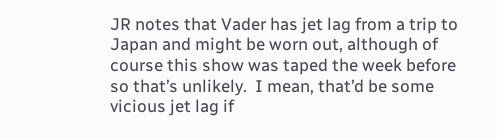JR notes that Vader has jet lag from a trip to Japan and might be worn out, although of course this show was taped the week before so that’s unlikely.  I mean, that’d be some vicious jet lag if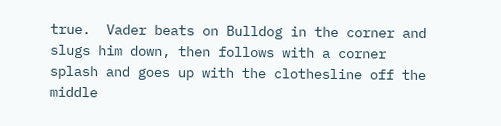true.  Vader beats on Bulldog in the corner and slugs him down, then follows with a corner splash and goes up with the clothesline off the middle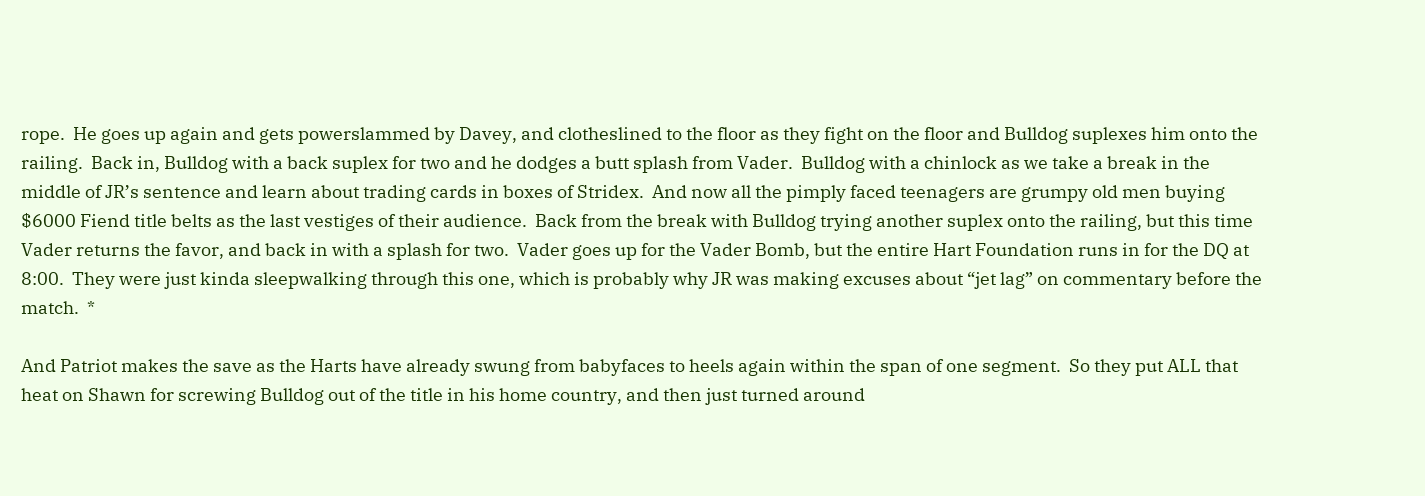rope.  He goes up again and gets powerslammed by Davey, and clotheslined to the floor as they fight on the floor and Bulldog suplexes him onto the railing.  Back in, Bulldog with a back suplex for two and he dodges a butt splash from Vader.  Bulldog with a chinlock as we take a break in the middle of JR’s sentence and learn about trading cards in boxes of Stridex.  And now all the pimply faced teenagers are grumpy old men buying $6000 Fiend title belts as the last vestiges of their audience.  Back from the break with Bulldog trying another suplex onto the railing, but this time Vader returns the favor, and back in with a splash for two.  Vader goes up for the Vader Bomb, but the entire Hart Foundation runs in for the DQ at 8:00.  They were just kinda sleepwalking through this one, which is probably why JR was making excuses about “jet lag” on commentary before the match.  *

And Patriot makes the save as the Harts have already swung from babyfaces to heels again within the span of one segment.  So they put ALL that heat on Shawn for screwing Bulldog out of the title in his home country, and then just turned around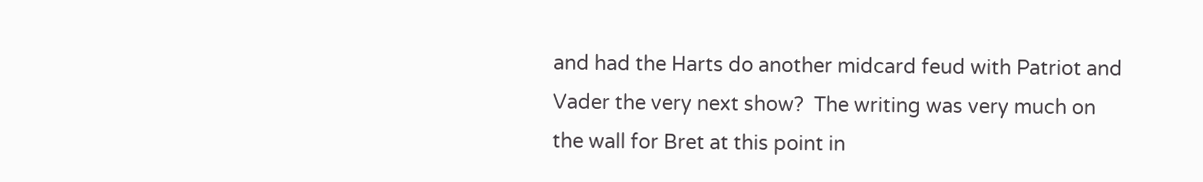and had the Harts do another midcard feud with Patriot and Vader the very next show?  The writing was very much on the wall for Bret at this point in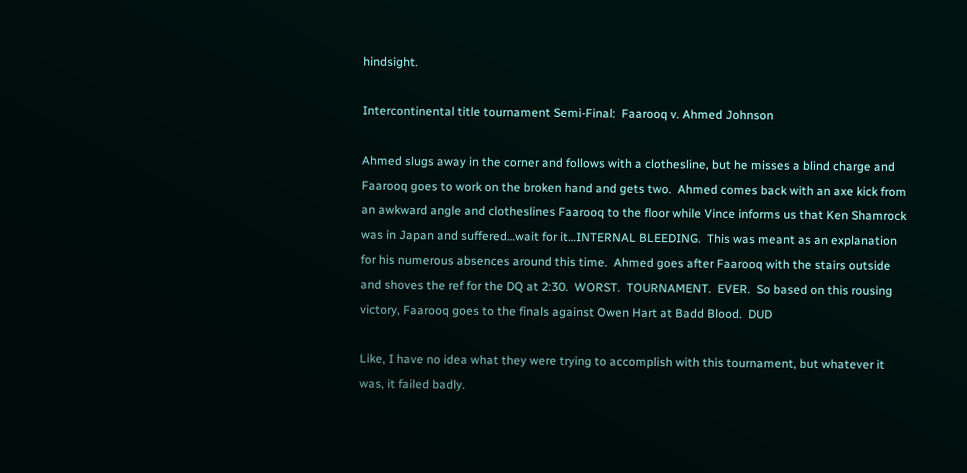hindsight.

Intercontinental title tournament Semi-Final:  Faarooq v. Ahmed Johnson

Ahmed slugs away in the corner and follows with a clothesline, but he misses a blind charge and Faarooq goes to work on the broken hand and gets two.  Ahmed comes back with an axe kick from an awkward angle and clotheslines Faarooq to the floor while Vince informs us that Ken Shamrock was in Japan and suffered…wait for it…INTERNAL BLEEDING.  This was meant as an explanation for his numerous absences around this time.  Ahmed goes after Faarooq with the stairs outside and shoves the ref for the DQ at 2:30.  WORST.  TOURNAMENT.  EVER.  So based on this rousing victory, Faarooq goes to the finals against Owen Hart at Badd Blood.  DUD

Like, I have no idea what they were trying to accomplish with this tournament, but whatever it was, it failed badly.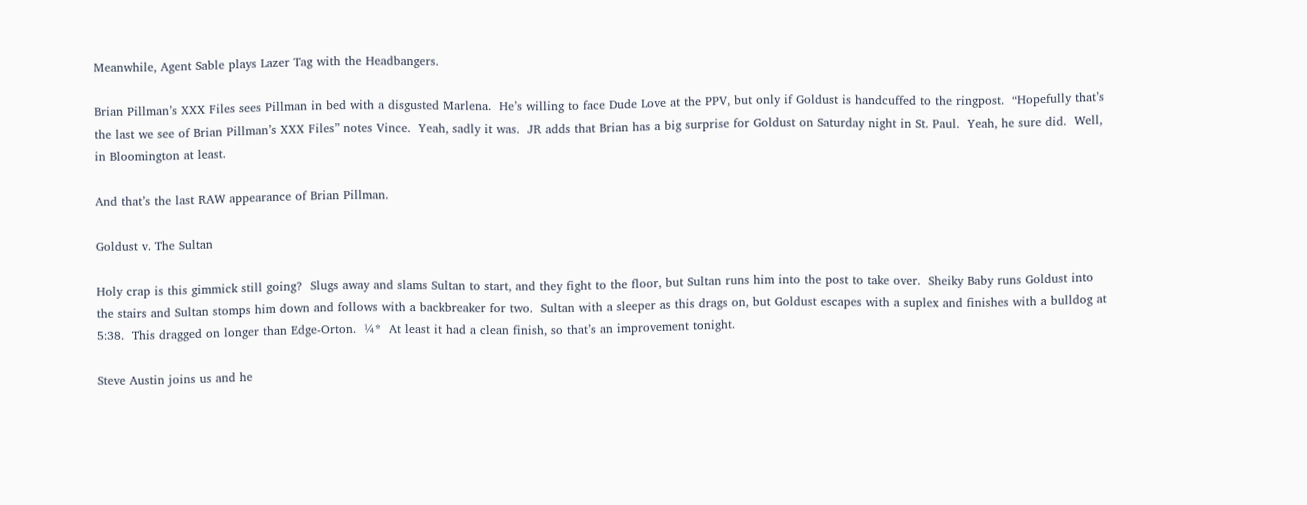Meanwhile, Agent Sable plays Lazer Tag with the Headbangers.

Brian Pillman’s XXX Files sees Pillman in bed with a disgusted Marlena.  He’s willing to face Dude Love at the PPV, but only if Goldust is handcuffed to the ringpost.  “Hopefully that’s the last we see of Brian Pillman’s XXX Files” notes Vince.  Yeah, sadly it was.  JR adds that Brian has a big surprise for Goldust on Saturday night in St. Paul.  Yeah, he sure did.  Well, in Bloomington at least.

And that’s the last RAW appearance of Brian Pillman.

Goldust v. The Sultan

Holy crap is this gimmick still going?  Slugs away and slams Sultan to start, and they fight to the floor, but Sultan runs him into the post to take over.  Sheiky Baby runs Goldust into the stairs and Sultan stomps him down and follows with a backbreaker for two.  Sultan with a sleeper as this drags on, but Goldust escapes with a suplex and finishes with a bulldog at 5:38.  This dragged on longer than Edge-Orton.  ¼*  At least it had a clean finish, so that’s an improvement tonight.

Steve Austin joins us and he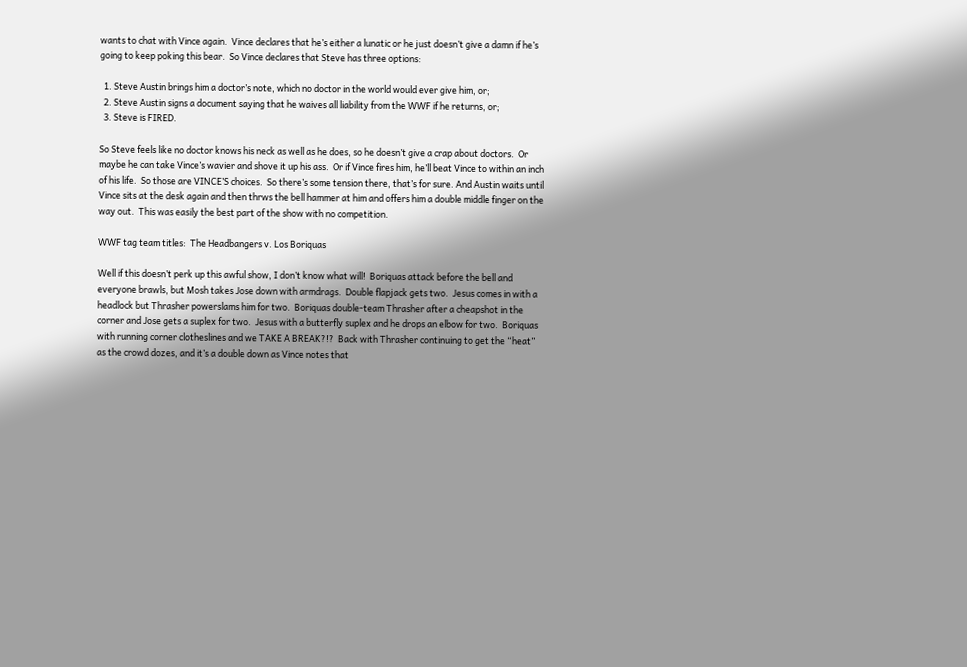wants to chat with Vince again.  Vince declares that he’s either a lunatic or he just doesn’t give a damn if he’s going to keep poking this bear.  So Vince declares that Steve has three options:

  1. Steve Austin brings him a doctor’s note, which no doctor in the world would ever give him, or;
  2. Steve Austin signs a document saying that he waives all liability from the WWF if he returns, or;
  3. Steve is FIRED.

So Steve feels like no doctor knows his neck as well as he does, so he doesn’t give a crap about doctors.  Or maybe he can take Vince’s wavier and shove it up his ass.  Or if Vince fires him, he’ll beat Vince to within an inch of his life.  So those are VINCE’S choices.  So there’s some tension there, that’s for sure. And Austin waits until Vince sits at the desk again and then thrws the bell hammer at him and offers him a double middle finger on the way out.  This was easily the best part of the show with no competition.

WWF tag team titles:  The Headbangers v. Los Boriquas

Well if this doesn’t perk up this awful show, I don’t know what will!  Boriquas attack before the bell and everyone brawls, but Mosh takes Jose down with armdrags.  Double flapjack gets two.  Jesus comes in with a headlock but Thrasher powerslams him for two.  Boriquas double-team Thrasher after a cheapshot in the corner and Jose gets a suplex for two.  Jesus with a butterfly suplex and he drops an elbow for two.  Boriquas with running corner clotheslines and we TAKE A BREAK?!?  Back with Thrasher continuing to get the “heat” as the crowd dozes, and it’s a double down as Vince notes that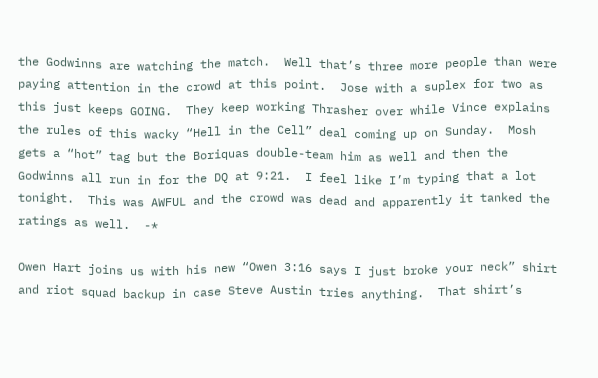the Godwinns are watching the match.  Well that’s three more people than were paying attention in the crowd at this point.  Jose with a suplex for two as this just keeps GOING.  They keep working Thrasher over while Vince explains the rules of this wacky “Hell in the Cell” deal coming up on Sunday.  Mosh gets a “hot” tag but the Boriquas double-team him as well and then the Godwinns all run in for the DQ at 9:21.  I feel like I’m typing that a lot tonight.  This was AWFUL and the crowd was dead and apparently it tanked the ratings as well.  -*

Owen Hart joins us with his new “Owen 3:16 says I just broke your neck” shirt and riot squad backup in case Steve Austin tries anything.  That shirt’s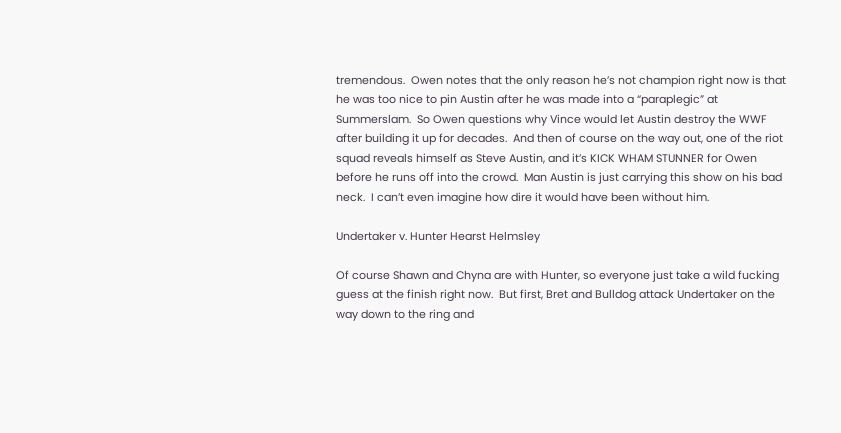tremendous.  Owen notes that the only reason he’s not champion right now is that he was too nice to pin Austin after he was made into a “paraplegic” at Summerslam.  So Owen questions why Vince would let Austin destroy the WWF after building it up for decades.  And then of course on the way out, one of the riot squad reveals himself as Steve Austin, and it’s KICK WHAM STUNNER for Owen before he runs off into the crowd.  Man Austin is just carrying this show on his bad neck.  I can’t even imagine how dire it would have been without him.

Undertaker v. Hunter Hearst Helmsley

Of course Shawn and Chyna are with Hunter, so everyone just take a wild fucking guess at the finish right now.  But first, Bret and Bulldog attack Undertaker on the way down to the ring and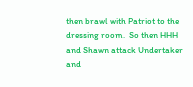then brawl with Patriot to the dressing room.  So then HHH and Shawn attack Undertaker and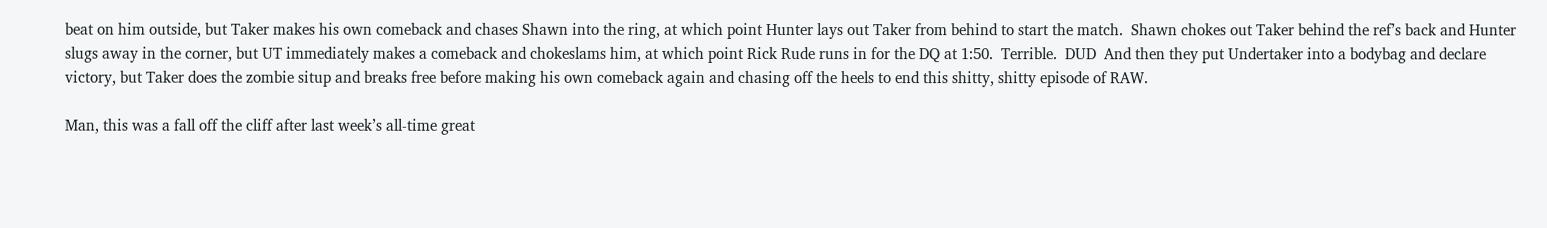beat on him outside, but Taker makes his own comeback and chases Shawn into the ring, at which point Hunter lays out Taker from behind to start the match.  Shawn chokes out Taker behind the ref’s back and Hunter slugs away in the corner, but UT immediately makes a comeback and chokeslams him, at which point Rick Rude runs in for the DQ at 1:50.  Terrible.  DUD  And then they put Undertaker into a bodybag and declare victory, but Taker does the zombie situp and breaks free before making his own comeback again and chasing off the heels to end this shitty, shitty episode of RAW.

Man, this was a fall off the cliff after last week’s all-time great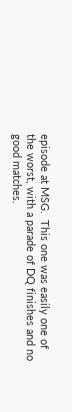episode at MSG.  This one was easily one of the worst, with a parade of DQ finishes and no good matches.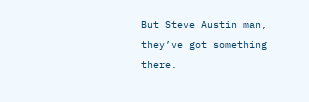But Steve Austin man, they’ve got something there.